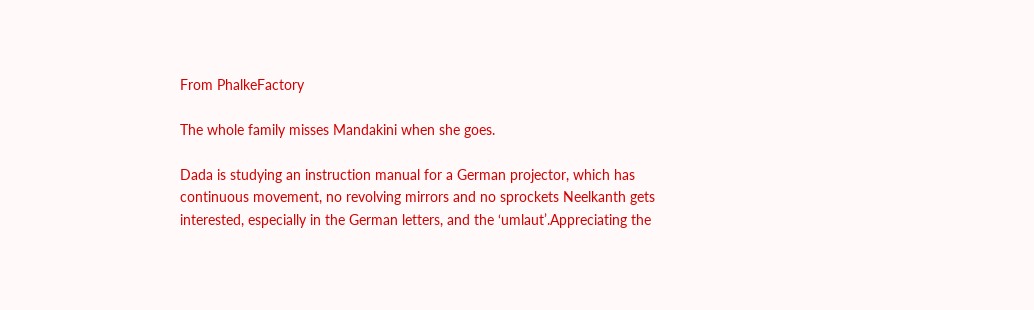From PhalkeFactory

The whole family misses Mandakini when she goes.

Dada is studying an instruction manual for a German projector, which has continuous movement, no revolving mirrors and no sprockets Neelkanth gets interested, especially in the German letters, and the ‘umlaut’.Appreciating the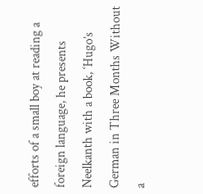efforts of a small boy at reading a foreign language, he presents Neelkanth with a book, ‘Hugo’s German in Three Months Without a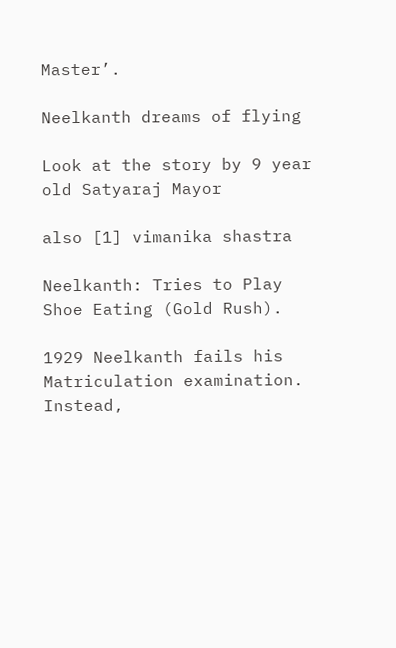Master’.

Neelkanth dreams of flying

Look at the story by 9 year old Satyaraj Mayor

also [1] vimanika shastra

Neelkanth: Tries to Play Shoe Eating (Gold Rush).

1929 Neelkanth fails his Matriculation examination. Instead,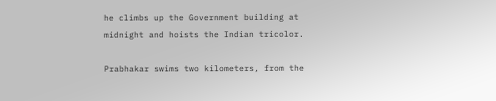he climbs up the Government building at midnight and hoists the Indian tricolor.

Prabhakar swims two kilometers, from the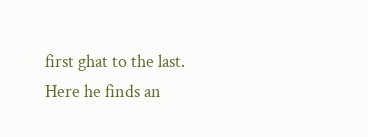first ghat to the last. Here he finds an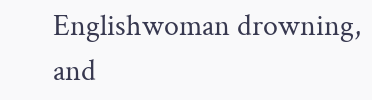Englishwoman drowning, and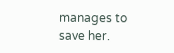manages to save her.